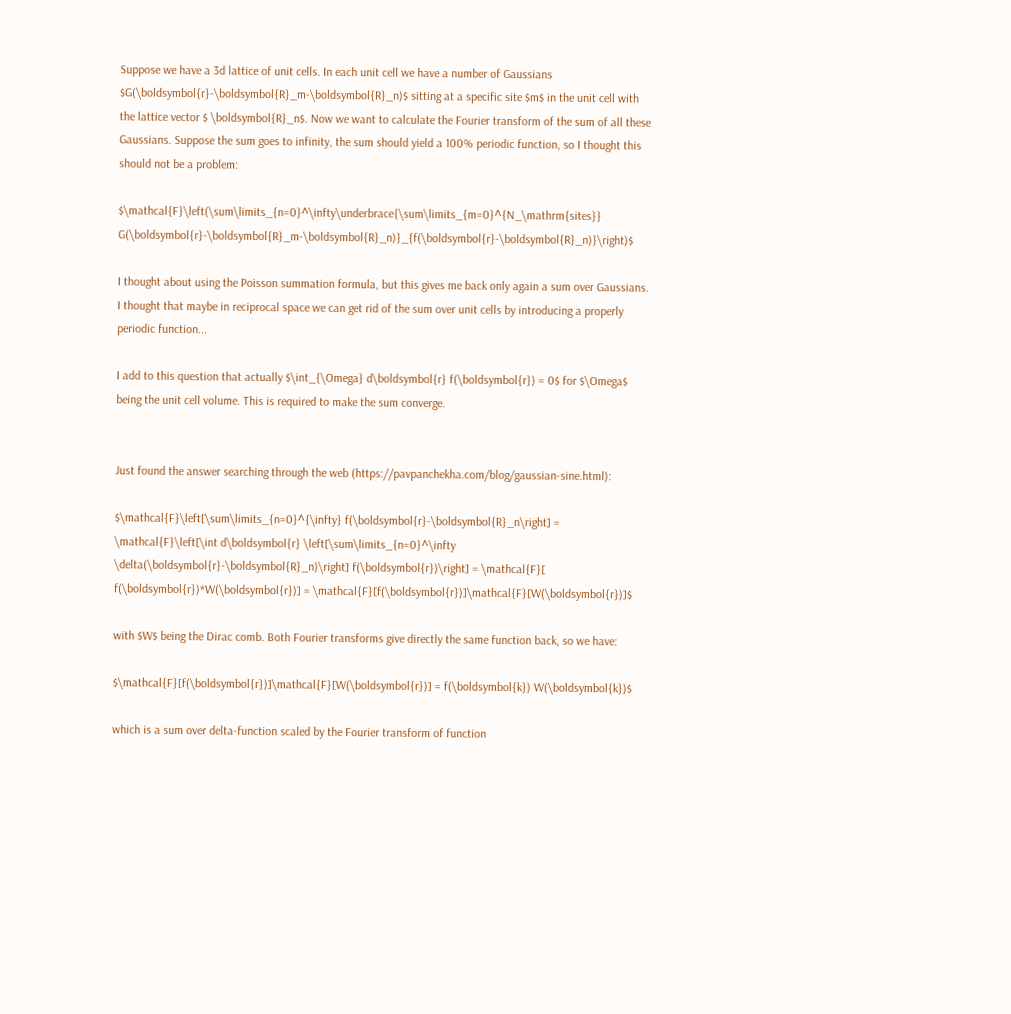Suppose we have a 3d lattice of unit cells. In each unit cell we have a number of Gaussians $G(\boldsymbol{r}-\boldsymbol{R}_m-\boldsymbol{R}_n)$ sitting at a specific site $m$ in the unit cell with the lattice vector $ \boldsymbol{R}_n$. Now we want to calculate the Fourier transform of the sum of all these Gaussians. Suppose the sum goes to infinity, the sum should yield a 100% periodic function, so I thought this should not be a problem:

$\mathcal{F}\left(\sum\limits_{n=0}^\infty\underbrace{\sum\limits_{m=0}^{N_\mathrm{sites}} G(\boldsymbol{r}-\boldsymbol{R}_m-\boldsymbol{R}_n)}_{f(\boldsymbol{r}-\boldsymbol{R}_n)}\right)$

I thought about using the Poisson summation formula, but this gives me back only again a sum over Gaussians. I thought that maybe in reciprocal space we can get rid of the sum over unit cells by introducing a properly periodic function...

I add to this question that actually $\int_{\Omega} d\boldsymbol{r} f(\boldsymbol{r}) = 0$ for $\Omega$ being the unit cell volume. This is required to make the sum converge.


Just found the answer searching through the web (https://pavpanchekha.com/blog/gaussian-sine.html):

$\mathcal{F}\left[\sum\limits_{n=0}^{\infty} f(\boldsymbol{r}-\boldsymbol{R}_n\right] = \mathcal{F}\left[\int d\boldsymbol{r} \left[\sum\limits_{n=0}^\infty \delta(\boldsymbol{r}-\boldsymbol{R}_n)\right] f(\boldsymbol{r})\right] = \mathcal{F}[ f(\boldsymbol{r})*W(\boldsymbol{r})] = \mathcal{F}[f(\boldsymbol{r})]\mathcal{F}[W(\boldsymbol{r})]$

with $W$ being the Dirac comb. Both Fourier transforms give directly the same function back, so we have:

$\mathcal{F}[f(\boldsymbol{r})]\mathcal{F}[W(\boldsymbol{r})] = f(\boldsymbol{k}) W(\boldsymbol{k})$

which is a sum over delta-function scaled by the Fourier transform of function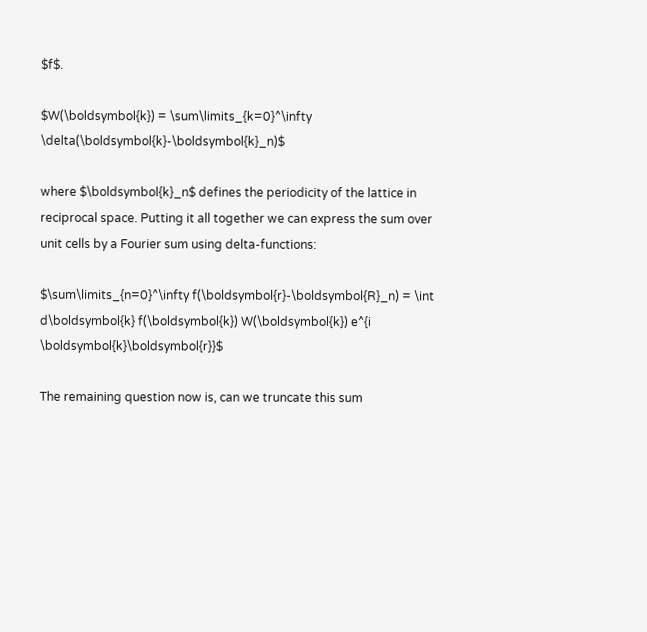$f$.

$W(\boldsymbol{k}) = \sum\limits_{k=0}^\infty \delta(\boldsymbol{k}-\boldsymbol{k}_n)$

where $\boldsymbol{k}_n$ defines the periodicity of the lattice in reciprocal space. Putting it all together we can express the sum over unit cells by a Fourier sum using delta-functions:

$\sum\limits_{n=0}^\infty f(\boldsymbol{r}-\boldsymbol{R}_n) = \int d\boldsymbol{k} f(\boldsymbol{k}) W(\boldsymbol{k}) e^{i \boldsymbol{k}\boldsymbol{r}}$

The remaining question now is, can we truncate this sum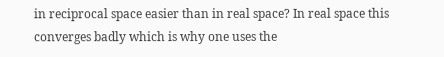in reciprocal space easier than in real space? In real space this converges badly which is why one uses the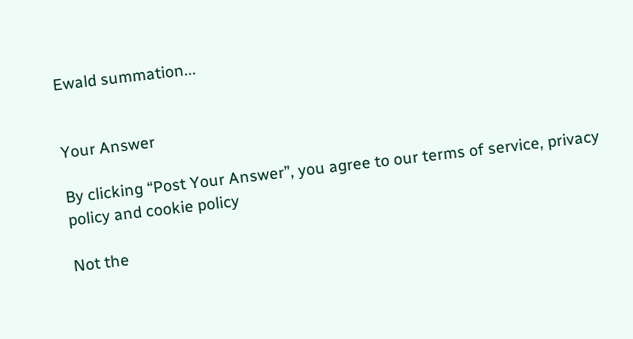Ewald summation...


Your Answer

By clicking “Post Your Answer”, you agree to our terms of service, privacy policy and cookie policy

Not the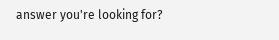answer you're looking for?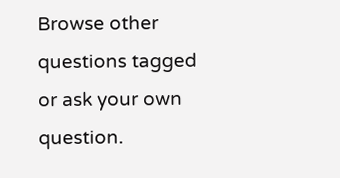Browse other questions tagged or ask your own question.